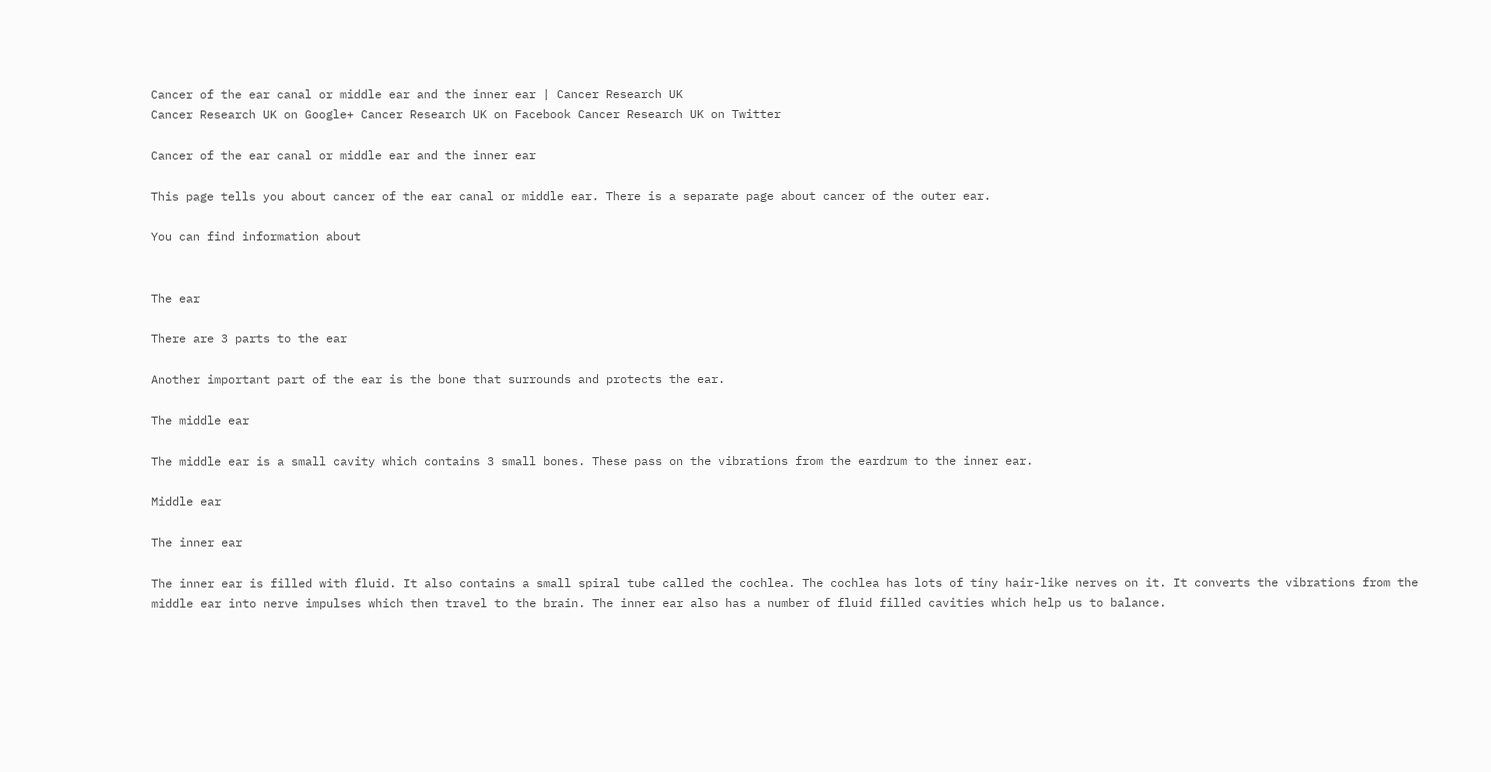Cancer of the ear canal or middle ear and the inner ear | Cancer Research UK
Cancer Research UK on Google+ Cancer Research UK on Facebook Cancer Research UK on Twitter

Cancer of the ear canal or middle ear and the inner ear

This page tells you about cancer of the ear canal or middle ear. There is a separate page about cancer of the outer ear.

You can find information about


The ear

There are 3 parts to the ear

Another important part of the ear is the bone that surrounds and protects the ear.

The middle ear

The middle ear is a small cavity which contains 3 small bones. These pass on the vibrations from the eardrum to the inner ear.

Middle ear

The inner ear

The inner ear is filled with fluid. It also contains a small spiral tube called the cochlea. The cochlea has lots of tiny hair-like nerves on it. It converts the vibrations from the middle ear into nerve impulses which then travel to the brain. The inner ear also has a number of fluid filled cavities which help us to balance.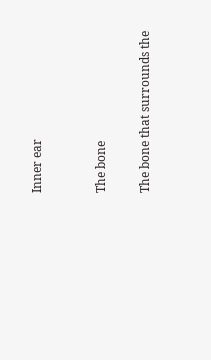Inner ear


The bone

The bone that surrounds the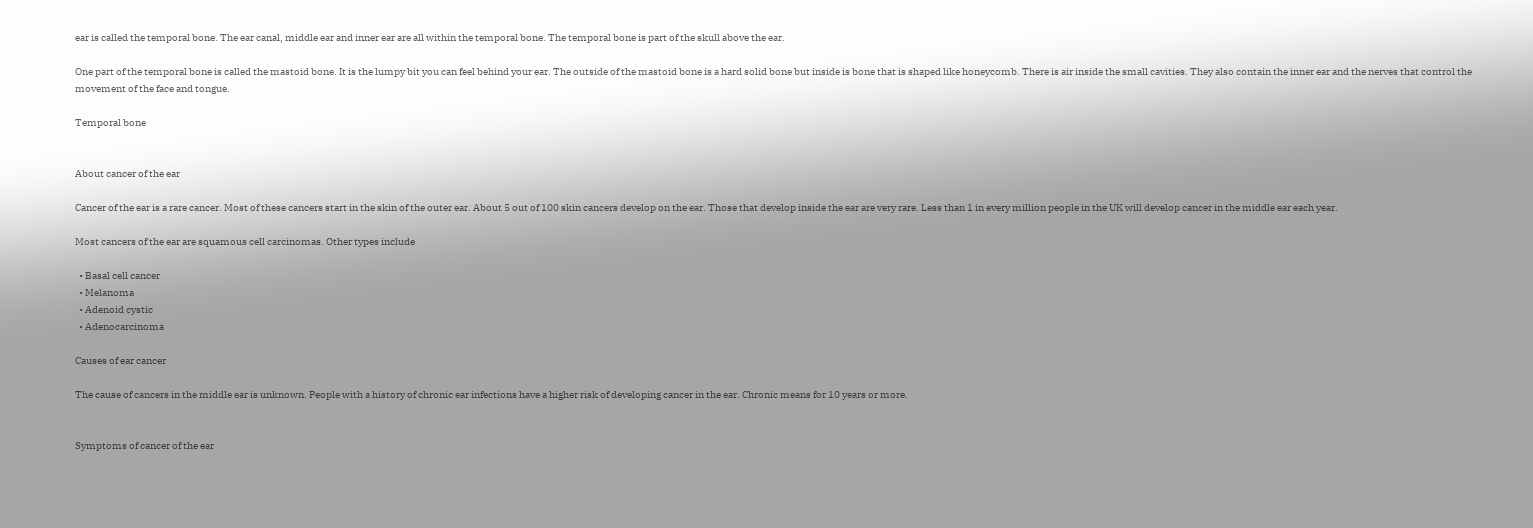ear is called the temporal bone. The ear canal, middle ear and inner ear are all within the temporal bone. The temporal bone is part of the skull above the ear.

One part of the temporal bone is called the mastoid bone. It is the lumpy bit you can feel behind your ear. The outside of the mastoid bone is a hard solid bone but inside is bone that is shaped like honeycomb. There is air inside the small cavities. They also contain the inner ear and the nerves that control the movement of the face and tongue.

Temporal bone


About cancer of the ear

Cancer of the ear is a rare cancer. Most of these cancers start in the skin of the outer ear. About 5 out of 100 skin cancers develop on the ear. Those that develop inside the ear are very rare. Less than 1 in every million people in the UK will develop cancer in the middle ear each year.

Most cancers of the ear are squamous cell carcinomas. Other types include

  • Basal cell cancer
  • Melanoma
  • Adenoid cystic
  • Adenocarcinoma

Causes of ear cancer

The cause of cancers in the middle ear is unknown. People with a history of chronic ear infections have a higher risk of developing cancer in the ear. Chronic means for 10 years or more.


Symptoms of cancer of the ear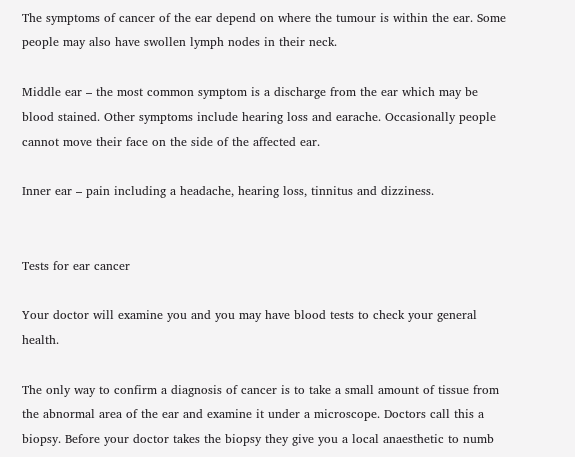The symptoms of cancer of the ear depend on where the tumour is within the ear. Some people may also have swollen lymph nodes in their neck.

Middle ear – the most common symptom is a discharge from the ear which may be blood stained. Other symptoms include hearing loss and earache. Occasionally people cannot move their face on the side of the affected ear.

Inner ear – pain including a headache, hearing loss, tinnitus and dizziness.


Tests for ear cancer

Your doctor will examine you and you may have blood tests to check your general health.

The only way to confirm a diagnosis of cancer is to take a small amount of tissue from the abnormal area of the ear and examine it under a microscope. Doctors call this a biopsy. Before your doctor takes the biopsy they give you a local anaesthetic to numb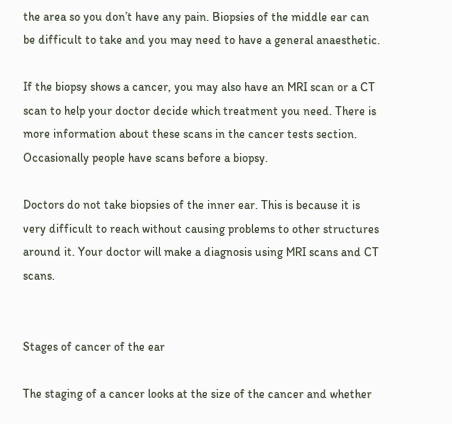the area so you don’t have any pain. Biopsies of the middle ear can be difficult to take and you may need to have a general anaesthetic.

If the biopsy shows a cancer, you may also have an MRI scan or a CT scan to help your doctor decide which treatment you need. There is more information about these scans in the cancer tests section. Occasionally people have scans before a biopsy.

Doctors do not take biopsies of the inner ear. This is because it is very difficult to reach without causing problems to other structures around it. Your doctor will make a diagnosis using MRI scans and CT scans.


Stages of cancer of the ear

The staging of a cancer looks at the size of the cancer and whether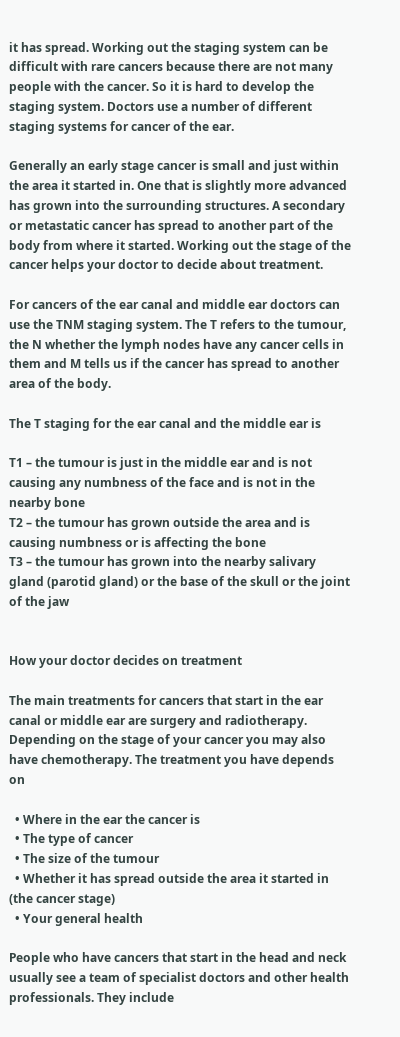it has spread. Working out the staging system can be difficult with rare cancers because there are not many people with the cancer. So it is hard to develop the staging system. Doctors use a number of different staging systems for cancer of the ear.

Generally an early stage cancer is small and just within the area it started in. One that is slightly more advanced has grown into the surrounding structures. A secondary or metastatic cancer has spread to another part of the body from where it started. Working out the stage of the cancer helps your doctor to decide about treatment.

For cancers of the ear canal and middle ear doctors can use the TNM staging system. The T refers to the tumour, the N whether the lymph nodes have any cancer cells in them and M tells us if the cancer has spread to another area of the body.

The T staging for the ear canal and the middle ear is

T1 – the tumour is just in the middle ear and is not causing any numbness of the face and is not in the nearby bone
T2 – the tumour has grown outside the area and is causing numbness or is affecting the bone
T3 – the tumour has grown into the nearby salivary gland (parotid gland) or the base of the skull or the joint of the jaw


How your doctor decides on treatment

The main treatments for cancers that start in the ear canal or middle ear are surgery and radiotherapy. Depending on the stage of your cancer you may also have chemotherapy. The treatment you have depends on

  • Where in the ear the cancer is
  • The type of cancer
  • The size of the tumour
  • Whether it has spread outside the area it started in (the cancer stage)
  • Your general health

People who have cancers that start in the head and neck usually see a team of specialist doctors and other health professionals. They include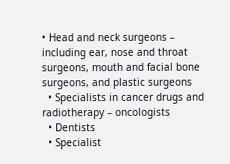• Head and neck surgeons – including ear, nose and throat surgeons, mouth and facial bone surgeons, and plastic surgeons
  • Specialists in cancer drugs and radiotherapy – oncologists
  • Dentists
  • Specialist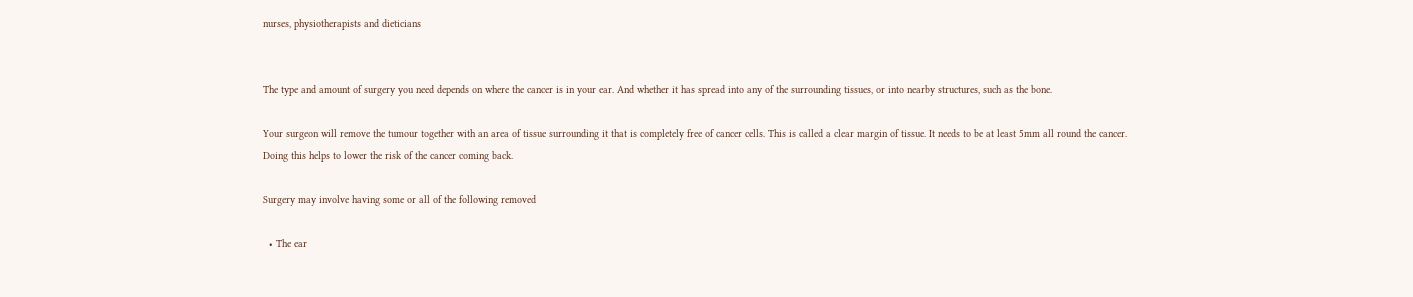nurses, physiotherapists and dieticians


The type and amount of surgery you need depends on where the cancer is in your ear. And whether it has spread into any of the surrounding tissues, or into nearby structures, such as the bone.

Your surgeon will remove the tumour together with an area of tissue surrounding it that is completely free of cancer cells. This is called a clear margin of tissue. It needs to be at least 5mm all round the cancer. Doing this helps to lower the risk of the cancer coming back.

Surgery may involve having some or all of the following removed

  • The ear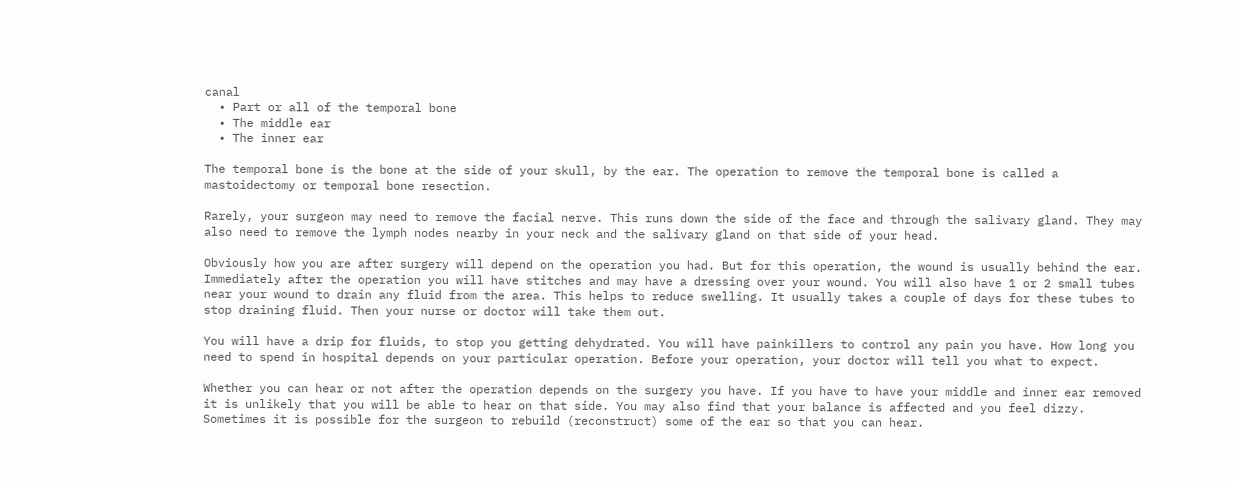canal
  • Part or all of the temporal bone
  • The middle ear
  • The inner ear

The temporal bone is the bone at the side of your skull, by the ear. The operation to remove the temporal bone is called a mastoidectomy or temporal bone resection.

Rarely, your surgeon may need to remove the facial nerve. This runs down the side of the face and through the salivary gland. They may also need to remove the lymph nodes nearby in your neck and the salivary gland on that side of your head.

Obviously how you are after surgery will depend on the operation you had. But for this operation, the wound is usually behind the ear. Immediately after the operation you will have stitches and may have a dressing over your wound. You will also have 1 or 2 small tubes near your wound to drain any fluid from the area. This helps to reduce swelling. It usually takes a couple of days for these tubes to stop draining fluid. Then your nurse or doctor will take them out.

You will have a drip for fluids, to stop you getting dehydrated. You will have painkillers to control any pain you have. How long you need to spend in hospital depends on your particular operation. Before your operation, your doctor will tell you what to expect.

Whether you can hear or not after the operation depends on the surgery you have. If you have to have your middle and inner ear removed it is unlikely that you will be able to hear on that side. You may also find that your balance is affected and you feel dizzy. Sometimes it is possible for the surgeon to rebuild (reconstruct) some of the ear so that you can hear.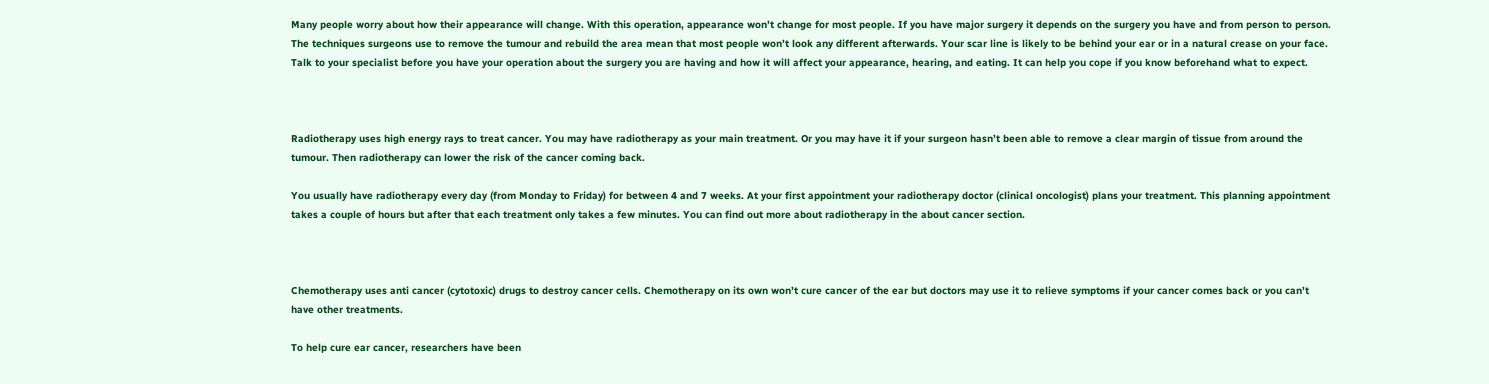Many people worry about how their appearance will change. With this operation, appearance won’t change for most people. If you have major surgery it depends on the surgery you have and from person to person. The techniques surgeons use to remove the tumour and rebuild the area mean that most people won’t look any different afterwards. Your scar line is likely to be behind your ear or in a natural crease on your face. Talk to your specialist before you have your operation about the surgery you are having and how it will affect your appearance, hearing, and eating. It can help you cope if you know beforehand what to expect.



Radiotherapy uses high energy rays to treat cancer. You may have radiotherapy as your main treatment. Or you may have it if your surgeon hasn’t been able to remove a clear margin of tissue from around the tumour. Then radiotherapy can lower the risk of the cancer coming back.

You usually have radiotherapy every day (from Monday to Friday) for between 4 and 7 weeks. At your first appointment your radiotherapy doctor (clinical oncologist) plans your treatment. This planning appointment takes a couple of hours but after that each treatment only takes a few minutes. You can find out more about radiotherapy in the about cancer section.



Chemotherapy uses anti cancer (cytotoxic) drugs to destroy cancer cells. Chemotherapy on its own won’t cure cancer of the ear but doctors may use it to relieve symptoms if your cancer comes back or you can’t have other treatments.

To help cure ear cancer, researchers have been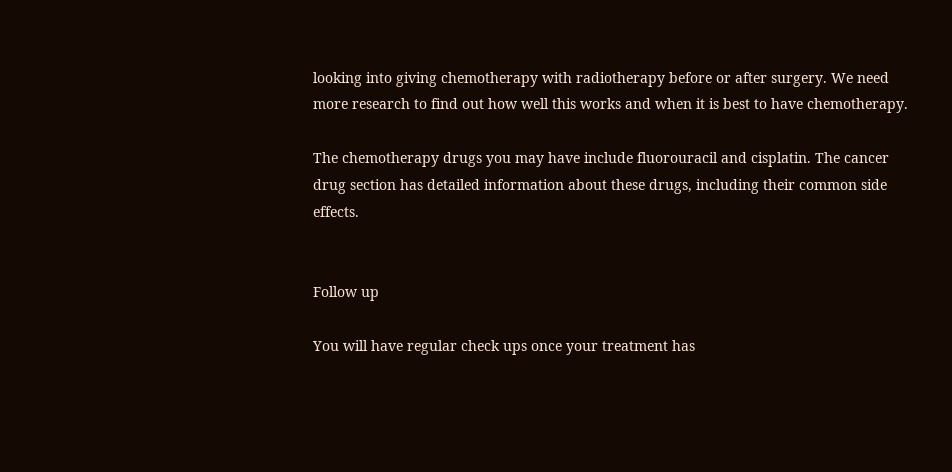looking into giving chemotherapy with radiotherapy before or after surgery. We need more research to find out how well this works and when it is best to have chemotherapy.

The chemotherapy drugs you may have include fluorouracil and cisplatin. The cancer drug section has detailed information about these drugs, including their common side effects.


Follow up

You will have regular check ups once your treatment has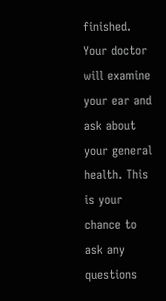finished. Your doctor will examine your ear and ask about your general health. This is your chance to ask any questions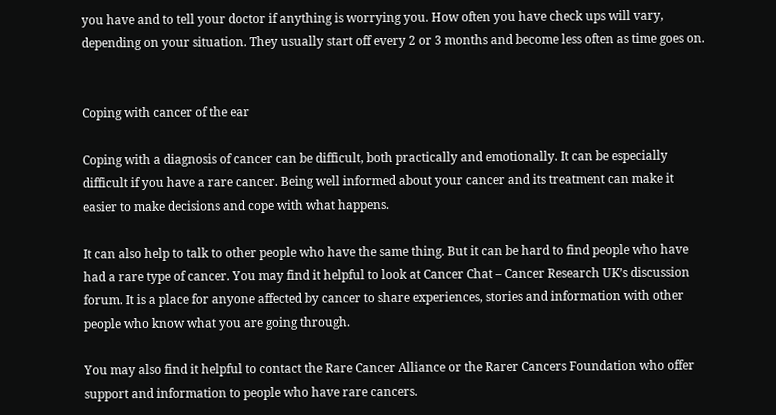you have and to tell your doctor if anything is worrying you. How often you have check ups will vary, depending on your situation. They usually start off every 2 or 3 months and become less often as time goes on.


Coping with cancer of the ear

Coping with a diagnosis of cancer can be difficult, both practically and emotionally. It can be especially difficult if you have a rare cancer. Being well informed about your cancer and its treatment can make it easier to make decisions and cope with what happens.

It can also help to talk to other people who have the same thing. But it can be hard to find people who have had a rare type of cancer. You may find it helpful to look at Cancer Chat – Cancer Research UK’s discussion forum. It is a place for anyone affected by cancer to share experiences, stories and information with other people who know what you are going through.

You may also find it helpful to contact the Rare Cancer Alliance or the Rarer Cancers Foundation who offer support and information to people who have rare cancers.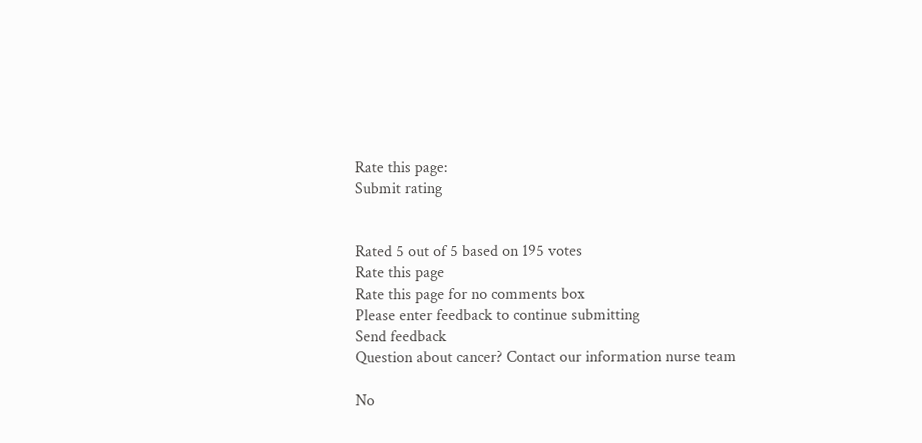Rate this page:
Submit rating


Rated 5 out of 5 based on 195 votes
Rate this page
Rate this page for no comments box
Please enter feedback to continue submitting
Send feedback
Question about cancer? Contact our information nurse team

No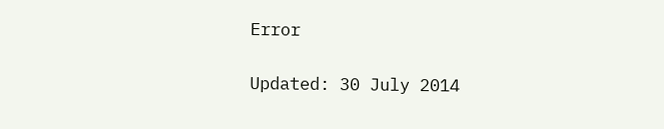Error

Updated: 30 July 2014